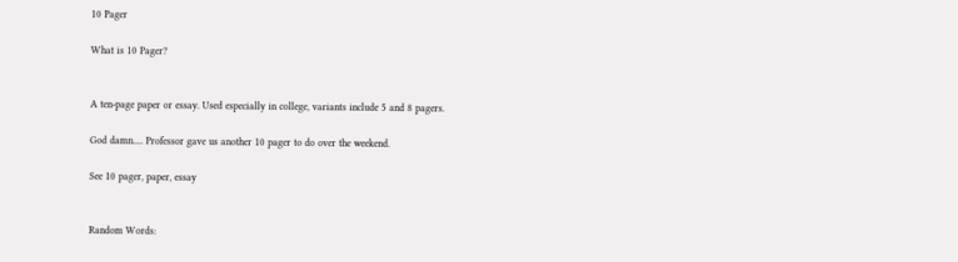10 Pager

What is 10 Pager?


A ten-page paper or essay. Used especially in college, variants include 5 and 8 pagers.

God damn..... Professor gave us another 10 pager to do over the weekend.

See 10 pager, paper, essay


Random Words: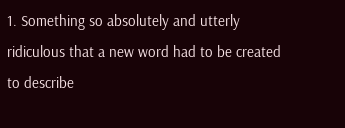1. Something so absolutely and utterly ridiculous that a new word had to be created to describe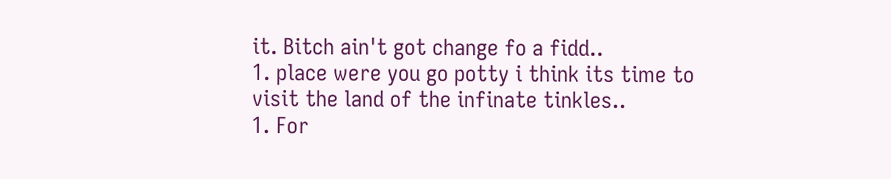it. Bitch ain't got change fo a fidd..
1. place were you go potty i think its time to visit the land of the infinate tinkles..
1. For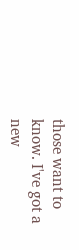those want to know. I've got a new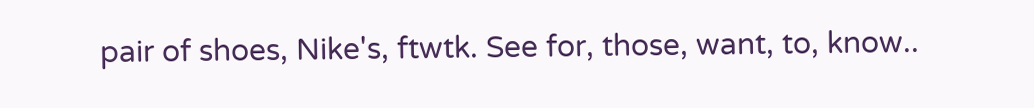pair of shoes, Nike's, ftwtk. See for, those, want, to, know..